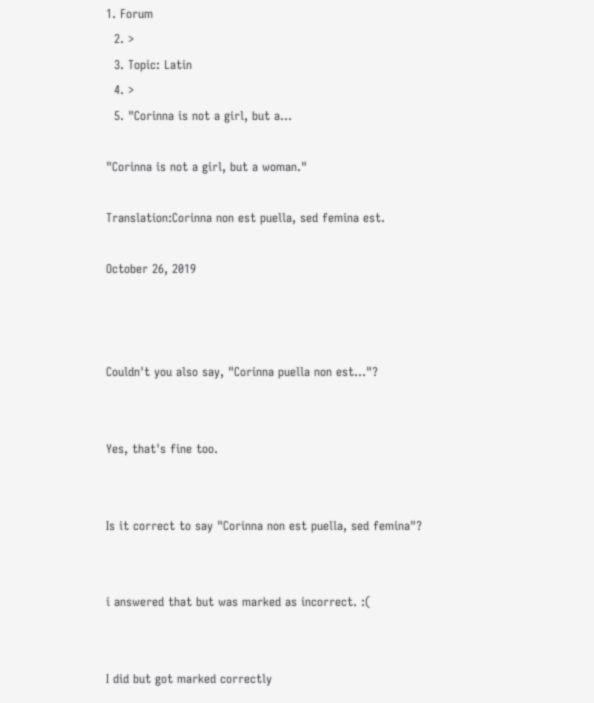1. Forum
  2. >
  3. Topic: Latin
  4. >
  5. "Corinna is not a girl, but a…

"Corinna is not a girl, but a woman."

Translation:Corinna non est puella, sed femina est.

October 26, 2019



Couldn't you also say, "Corinna puella non est..."?


Yes, that's fine too.


Is it correct to say "Corinna non est puella, sed femina"?


i answered that but was marked as incorrect. :(


I did but got marked correctly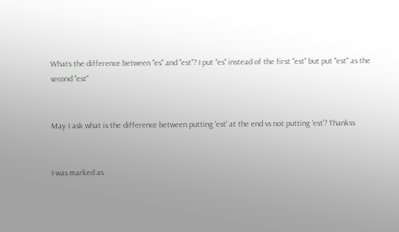Whats the difference between "es" and "est"? I put "es" instead of the first "est" but put "est" as the second "est"


May I ask what is the difference between putting 'est' at the end vs not putting 'est'? Thankss


I was marked as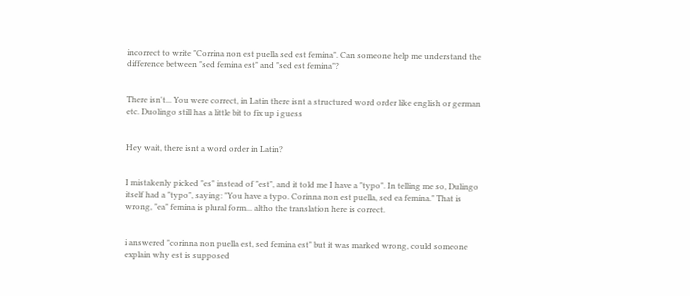incorrect to write "Corrina non est puella sed est femina". Can someone help me understand the difference between "sed femina est" and "sed est femina"?


There isn't... You were correct, in Latin there isnt a structured word order like english or german etc. Duolingo still has a little bit to fix up i guess


Hey wait, there isnt a word order in Latin?


I mistakenly picked "es" instead of "est", and it told me I have a "typo". In telling me so, Dulingo itself had a "typo", saying: "You have a typo. Corinna non est puella, sed ea femina." That is wrong, "ea" femina is plural form... altho the translation here is correct.


i answered "corinna non puella est, sed femina est" but it was marked wrong, could someone explain why est is supposed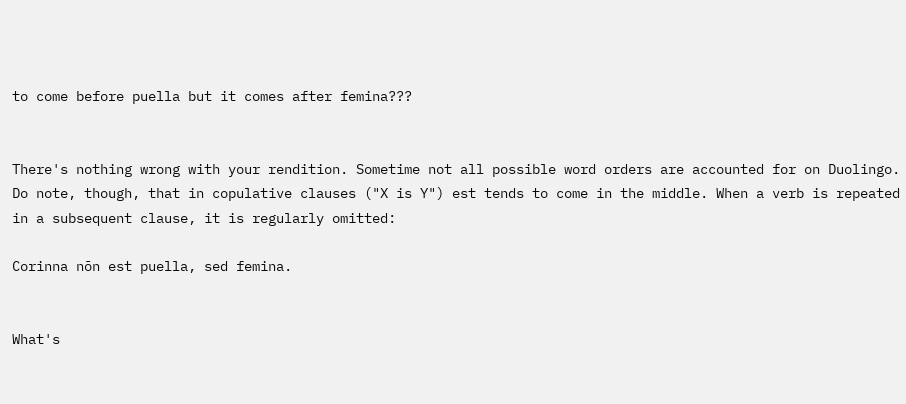to come before puella but it comes after femina???


There's nothing wrong with your rendition. Sometime not all possible word orders are accounted for on Duolingo. Do note, though, that in copulative clauses ("X is Y") est tends to come in the middle. When a verb is repeated in a subsequent clause, it is regularly omitted:

Corinna nōn est puella, sed femina.


What's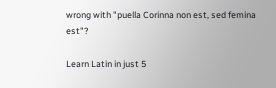wrong with "puella Corinna non est, sed femina est"?

Learn Latin in just 5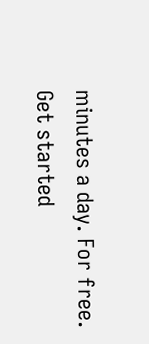minutes a day. For free.
Get started